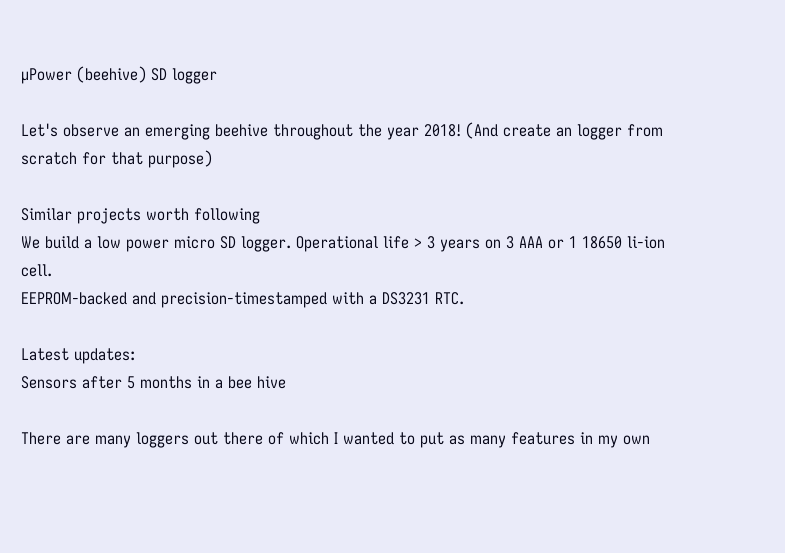µPower (beehive) SD logger

Let's observe an emerging beehive throughout the year 2018! (And create an logger from scratch for that purpose)

Similar projects worth following
We build a low power micro SD logger. Operational life > 3 years on 3 AAA or 1 18650 li-ion cell.
EEPROM-backed and precision-timestamped with a DS3231 RTC.

Latest updates:
Sensors after 5 months in a bee hive

There are many loggers out there of which I wanted to put as many features in my own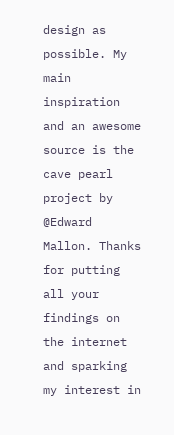design as possible. My main inspiration and an awesome source is the cave pearl project by @Edward Mallon. Thanks for putting all your findings on the internet and sparking my interest in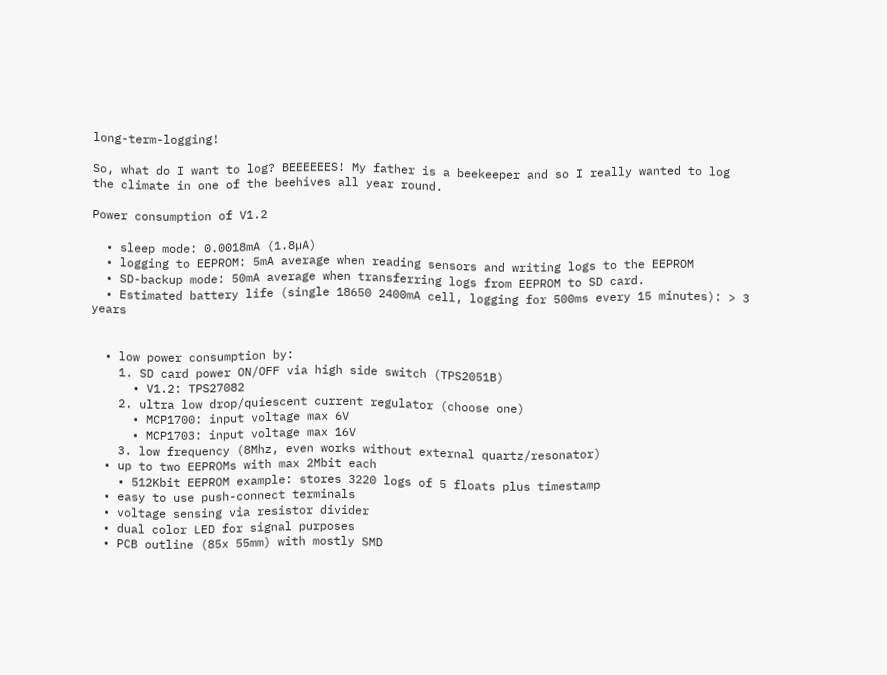long-term-logging!

So, what do I want to log? BEEEEEES! My father is a beekeeper and so I really wanted to log the climate in one of the beehives all year round.

Power consumption of V1.2

  • sleep mode: 0.0018mA (1.8µA)
  • logging to EEPROM: 5mA average when reading sensors and writing logs to the EEPROM
  • SD-backup mode: 50mA average when transferring logs from EEPROM to SD card.
  • Estimated battery life (single 18650 2400mA cell, logging for 500ms every 15 minutes): > 3 years


  • low power consumption by:
    1. SD card power ON/OFF via high side switch (TPS2051B)
      • V1.2: TPS27082
    2. ultra low drop/quiescent current regulator (choose one)
      • MCP1700: input voltage max 6V
      • MCP1703: input voltage max 16V
    3. low frequency (8Mhz, even works without external quartz/resonator)
  • up to two EEPROMs with max 2Mbit each
    • 512Kbit EEPROM example: stores 3220 logs of 5 floats plus timestamp
  • easy to use push-connect terminals
  • voltage sensing via resistor divider
  • dual color LED for signal purposes
  • PCB outline (85x 55mm) with mostly SMD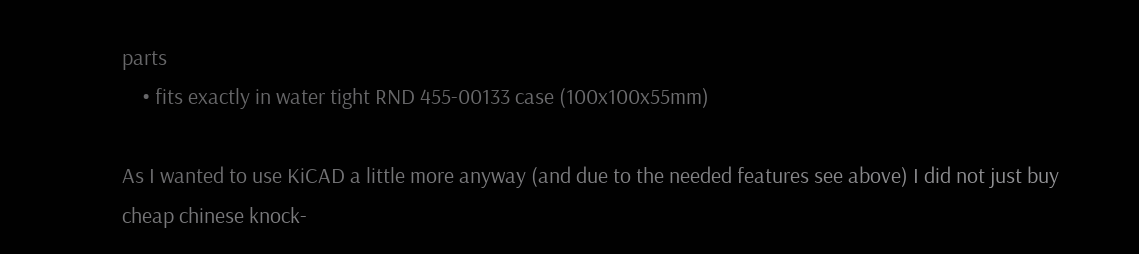parts
    • fits exactly in water tight RND 455-00133 case (100x100x55mm)

As I wanted to use KiCAD a little more anyway (and due to the needed features see above) I did not just buy cheap chinese knock-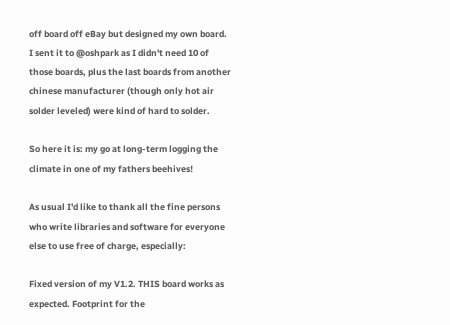off board off eBay but designed my own board. I sent it to @oshpark as I didn't need 10 of those boards, plus the last boards from another chinese manufacturer (though only hot air solder leveled) were kind of hard to solder.

So here it is: my go at long-term logging the climate in one of my fathers beehives!

As usual I'd like to thank all the fine persons who write libraries and software for everyone else to use free of charge, especially:

Fixed version of my V1.2. THIS board works as expected. Footprint for the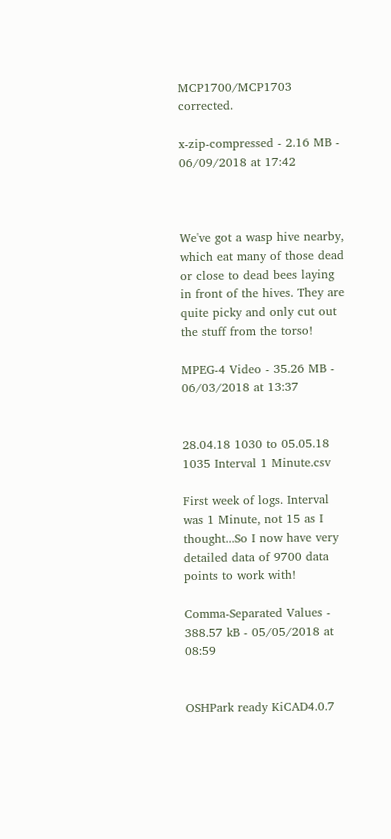MCP1700/MCP1703 corrected.

x-zip-compressed - 2.16 MB - 06/09/2018 at 17:42



We've got a wasp hive nearby, which eat many of those dead or close to dead bees laying in front of the hives. They are quite picky and only cut out the stuff from the torso!

MPEG-4 Video - 35.26 MB - 06/03/2018 at 13:37


28.04.18 1030 to 05.05.18 1035 Interval 1 Minute.csv

First week of logs. Interval was 1 Minute, not 15 as I thought...So I now have very detailed data of 9700 data points to work with!

Comma-Separated Values - 388.57 kB - 05/05/2018 at 08:59


OSHPark ready KiCAD4.0.7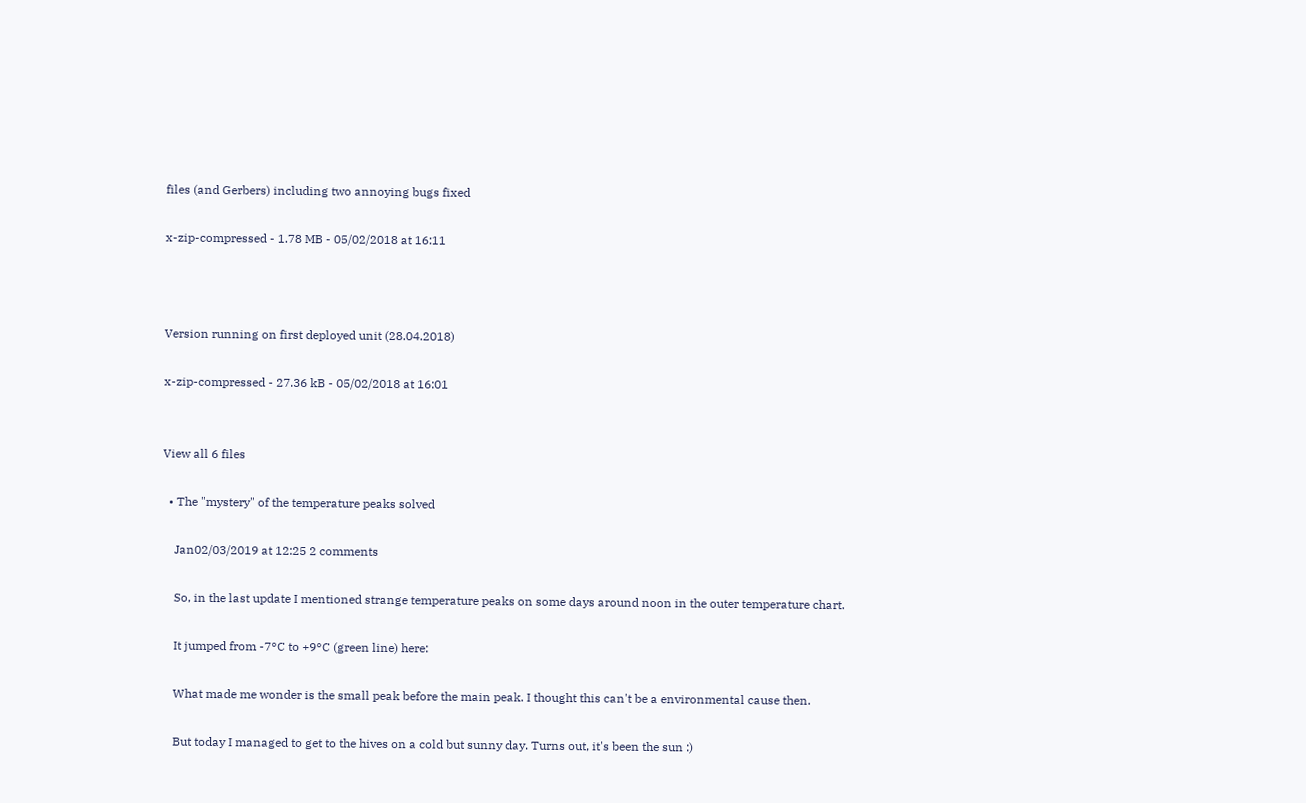files (and Gerbers) including two annoying bugs fixed

x-zip-compressed - 1.78 MB - 05/02/2018 at 16:11



Version running on first deployed unit (28.04.2018)

x-zip-compressed - 27.36 kB - 05/02/2018 at 16:01


View all 6 files

  • The "mystery" of the temperature peaks solved

    Jan02/03/2019 at 12:25 2 comments

    So, in the last update I mentioned strange temperature peaks on some days around noon in the outer temperature chart.

    It jumped from -7°C to +9°C (green line) here:

    What made me wonder is the small peak before the main peak. I thought this can't be a environmental cause then.

    But today I managed to get to the hives on a cold but sunny day. Turns out, it's been the sun :)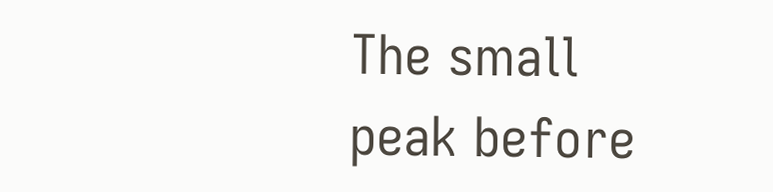The small peak before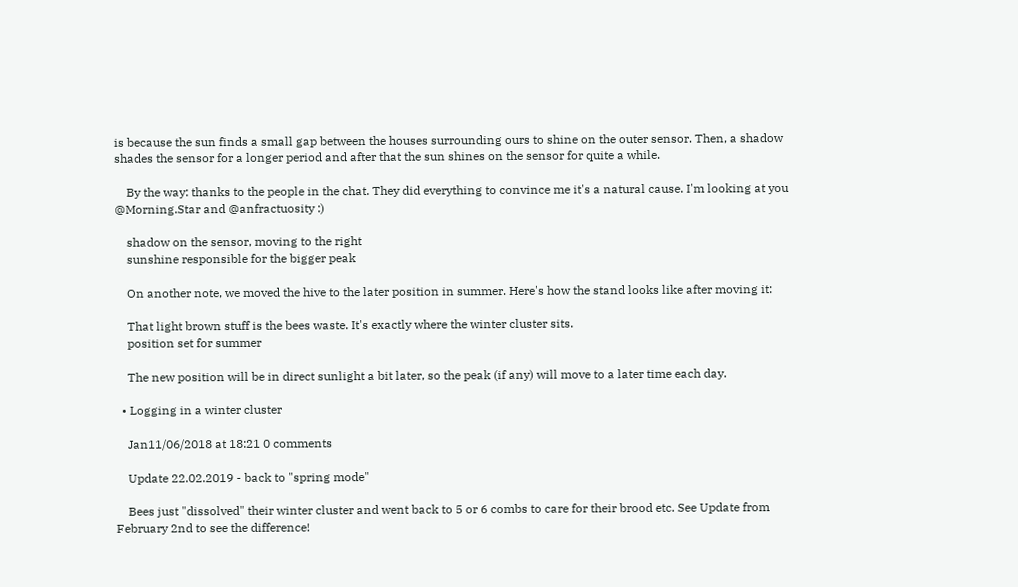is because the sun finds a small gap between the houses surrounding ours to shine on the outer sensor. Then, a shadow shades the sensor for a longer period and after that the sun shines on the sensor for quite a while.

    By the way: thanks to the people in the chat. They did everything to convince me it's a natural cause. I'm looking at you @Morning.Star and @anfractuosity :)

    shadow on the sensor, moving to the right
    sunshine responsible for the bigger peak

    On another note, we moved the hive to the later position in summer. Here's how the stand looks like after moving it:

    That light brown stuff is the bees waste. It's exactly where the winter cluster sits.
    position set for summer

    The new position will be in direct sunlight a bit later, so the peak (if any) will move to a later time each day.

  • Logging in a winter cluster

    Jan11/06/2018 at 18:21 0 comments

    Update 22.02.2019 - back to "spring mode"

    Bees just "dissolved" their winter cluster and went back to 5 or 6 combs to care for their brood etc. See Update from February 2nd to see the difference!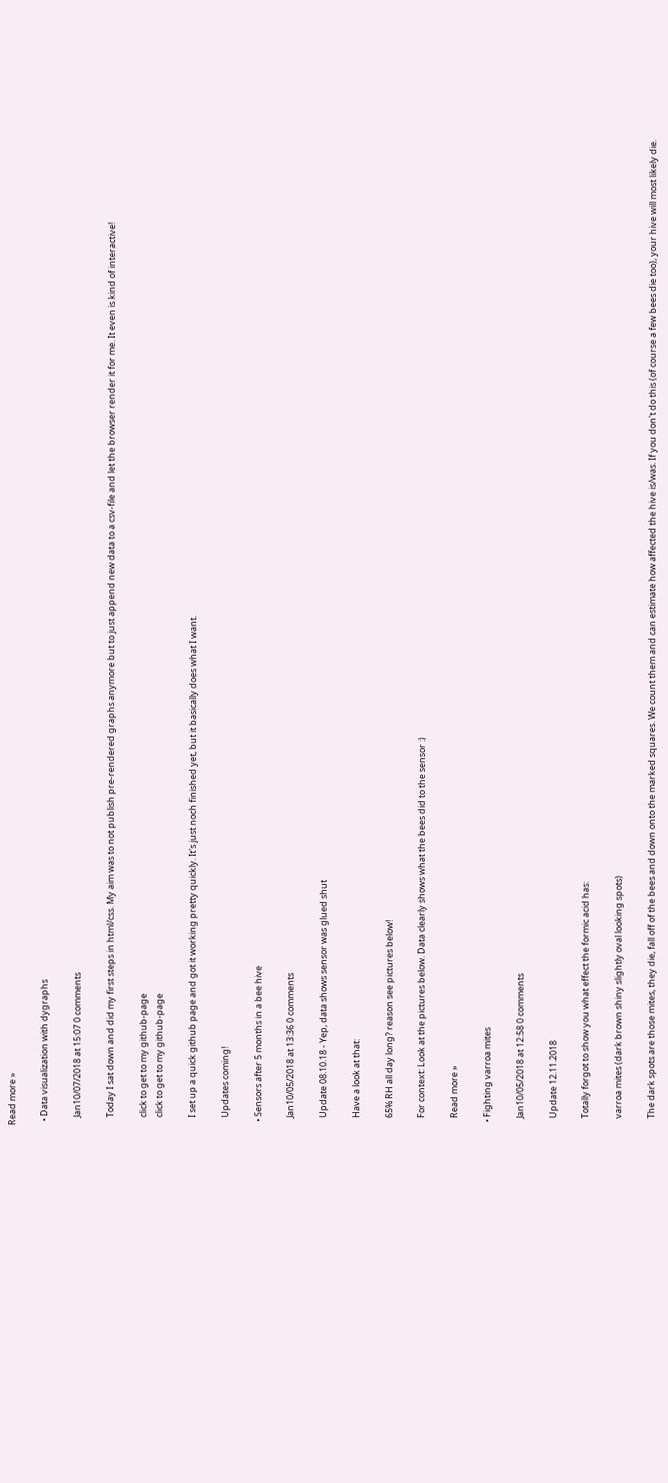Read more »

  • Data visualization with dygraphs

    Jan10/07/2018 at 15:07 0 comments

    Today I sat down and did my first steps in html/css. My aim was to not publish pre-rendered graphs anymore but to just append new data to a csv-file and let the browser render it for me. It even is kind of interactive!

    click to get to my github-page
    click to get to my github-page

    I set up a quick github page and got it working pretty quickly. It's just noch finished yet, but it basically does what I want.

    Updates coming!

  • Sensors after 5 months in a bee hive

    Jan10/05/2018 at 13:36 0 comments

    Update 08.10.18 - Yep, data shows sensor was glued shut

    Have a look at that:

    65% RH all day long? reason see pictures below!

    For context: Look at the pictures below. Data clearly shows what the bees did to the sensor :)

    Read more »

  • Fighting varroa mites

    Jan10/05/2018 at 12:58 0 comments

    Update 12.11.2018

    Totally forgot to show you what effect the formic acid has:

    varroa mites (dark brown shiny slightly oval looking spots)

    The dark spots are those mites, they die, fall off of the bees and down onto the marked squares. We count them and can estimate how affected the hive is/was. If you don't do this (of course a few bees die too), your hive will most likely die.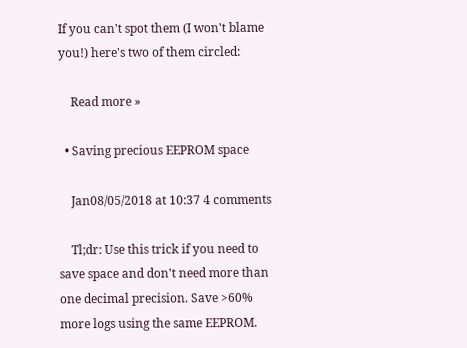If you can't spot them (I won't blame you!) here's two of them circled:

    Read more »

  • Saving precious EEPROM space

    Jan08/05/2018 at 10:37 4 comments

    Tl;dr: Use this trick if you need to save space and don't need more than one decimal precision. Save >60% more logs using the same EEPROM.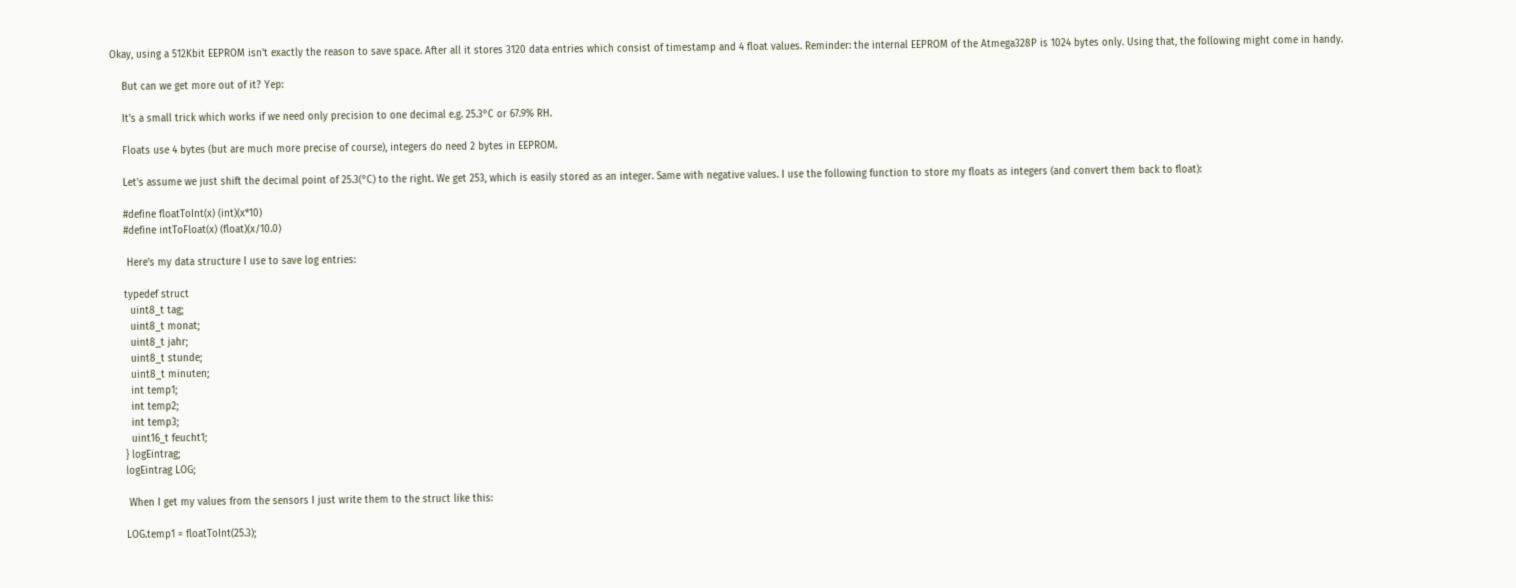Okay, using a 512Kbit EEPROM isn't exactly the reason to save space. After all it stores 3120 data entries which consist of timestamp and 4 float values. Reminder: the internal EEPROM of the Atmega328P is 1024 bytes only. Using that, the following might come in handy.

    But can we get more out of it? Yep:

    It's a small trick which works if we need only precision to one decimal e.g. 25.3°C or 67.9% RH.

    Floats use 4 bytes (but are much more precise of course), integers do need 2 bytes in EEPROM.

    Let's assume we just shift the decimal point of 25.3(°C) to the right. We get 253, which is easily stored as an integer. Same with negative values. I use the following function to store my floats as integers (and convert them back to float):

    #define floatToInt(x) (int)(x*10)
    #define intToFloat(x) (float)(x/10.0)

     Here's my data structure I use to save log entries:

    typedef struct
      uint8_t tag;
      uint8_t monat;
      uint8_t jahr;
      uint8_t stunde;
      uint8_t minuten;
      int temp1;
      int temp2;
      int temp3;
      uint16_t feucht1;
    } logEintrag;
    logEintrag LOG;

     When I get my values from the sensors I just write them to the struct like this:

    LOG.temp1 = floatToInt(25.3);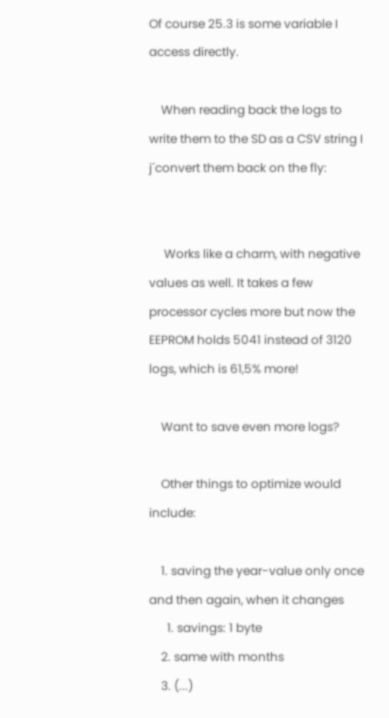Of course 25.3 is some variable I access directly.

    When reading back the logs to write them to the SD as a CSV string I j´convert them back on the fly:


     Works like a charm, with negative values as well. It takes a few processor cycles more but now the EEPROM holds 5041 instead of 3120 logs, which is 61,5% more!

    Want to save even more logs?

    Other things to optimize would include:

    1. saving the year-value only once and then again, when it changes
      1. savings: 1 byte
    2. same with months
    3. (...)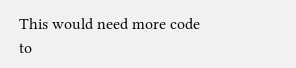This would need more code to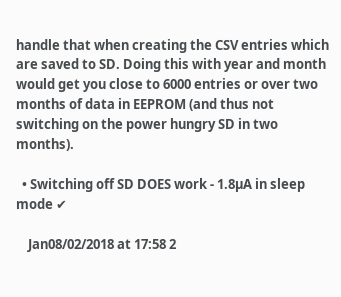handle that when creating the CSV entries which are saved to SD. Doing this with year and month would get you close to 6000 entries or over two months of data in EEPROM (and thus not switching on the power hungry SD in two months).

  • Switching off SD DOES work - 1.8µA in sleep mode ✔

    Jan08/02/2018 at 17:58 2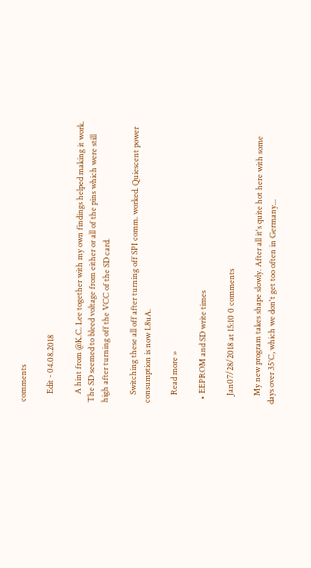comments

    Edit - 04.08.2018

    A hint from @K.C. Lee together with my own findings helped making it work. The SD seemed to bleed voltage from either or all of the pins which were still high after turning off the VCC of the SD card.

    Switching these all off after turning off SPI comm. worked. Quiescent power consumption is now 1.8uA.

    Read more »

  • EEPROM and SD write times

    Jan07/28/2018 at 15:10 0 comments

    My new program takes shape slowly. After all it's quite hot here with some days over 35°C, which we don't get too often in Germany...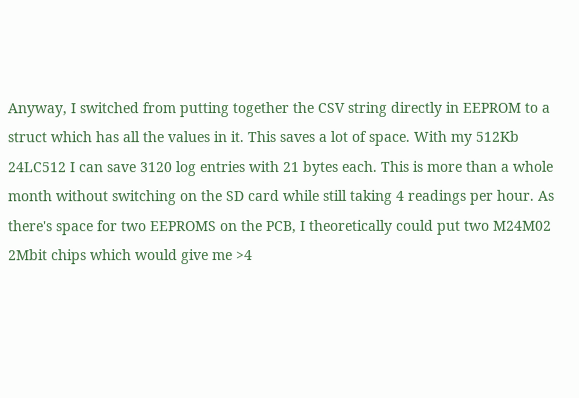Anyway, I switched from putting together the CSV string directly in EEPROM to a struct which has all the values in it. This saves a lot of space. With my 512Kb 24LC512 I can save 3120 log entries with 21 bytes each. This is more than a whole month without switching on the SD card while still taking 4 readings per hour. As there's space for two EEPROMS on the PCB, I theoretically could put two M24M02 2Mbit chips which would give me >4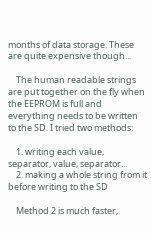months of data storage. These are quite expensive though...

    The human readable strings are put together on the fly when the EEPROM is full and everything needs to be written to the SD. I tried two methods:

    1. writing each value, separator, value, separator...
    2. making a whole string from it before writing to the SD

    Method 2 is much faster,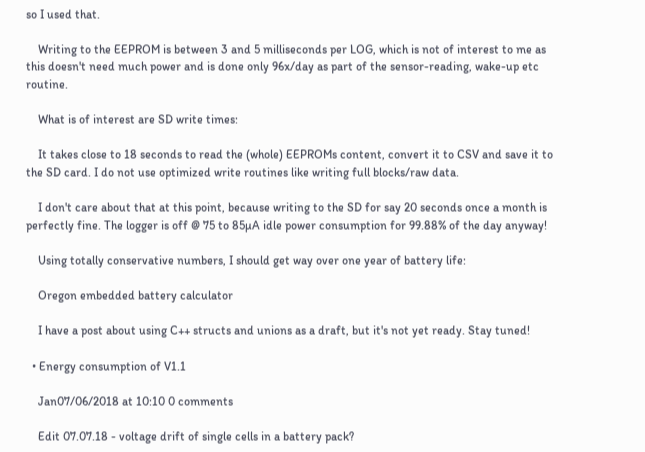so I used that.

    Writing to the EEPROM is between 3 and 5 milliseconds per LOG, which is not of interest to me as this doesn't need much power and is done only 96x/day as part of the sensor-reading, wake-up etc routine.

    What is of interest are SD write times:

    It takes close to 18 seconds to read the (whole) EEPROMs content, convert it to CSV and save it to the SD card. I do not use optimized write routines like writing full blocks/raw data.

    I don't care about that at this point, because writing to the SD for say 20 seconds once a month is perfectly fine. The logger is off @ 75 to 85µA idle power consumption for 99.88% of the day anyway!

    Using totally conservative numbers, I should get way over one year of battery life:

    Oregon embedded battery calculator

    I have a post about using C++ structs and unions as a draft, but it's not yet ready. Stay tuned!

  • Energy consumption of V1.1

    Jan07/06/2018 at 10:10 0 comments

    Edit 07.07.18 - voltage drift of single cells in a battery pack?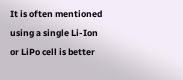It is often mentioned using a single Li-Ion or LiPo cell is better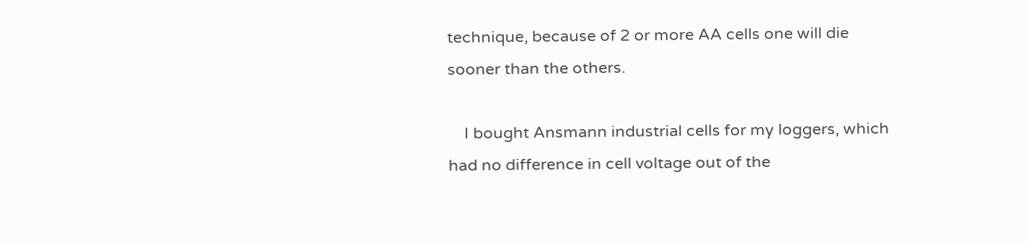technique, because of 2 or more AA cells one will die sooner than the others.

    I bought Ansmann industrial cells for my loggers, which had no difference in cell voltage out of the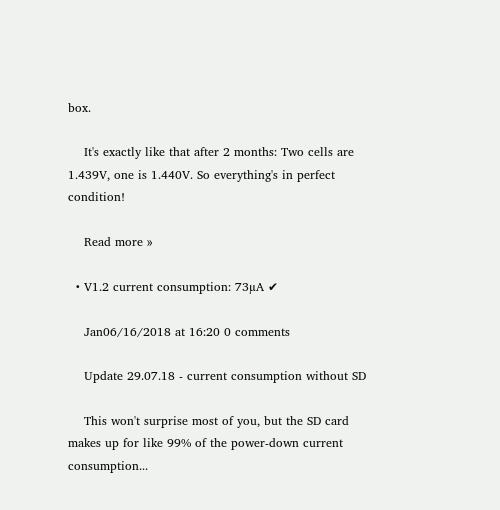box.

    It's exactly like that after 2 months: Two cells are 1.439V, one is 1.440V. So everything's in perfect condition!

    Read more »

  • V1.2 current consumption: 73µA ✔

    Jan06/16/2018 at 16:20 0 comments

    Update 29.07.18 - current consumption without SD

    This won't surprise most of you, but the SD card makes up for like 99% of the power-down current consumption...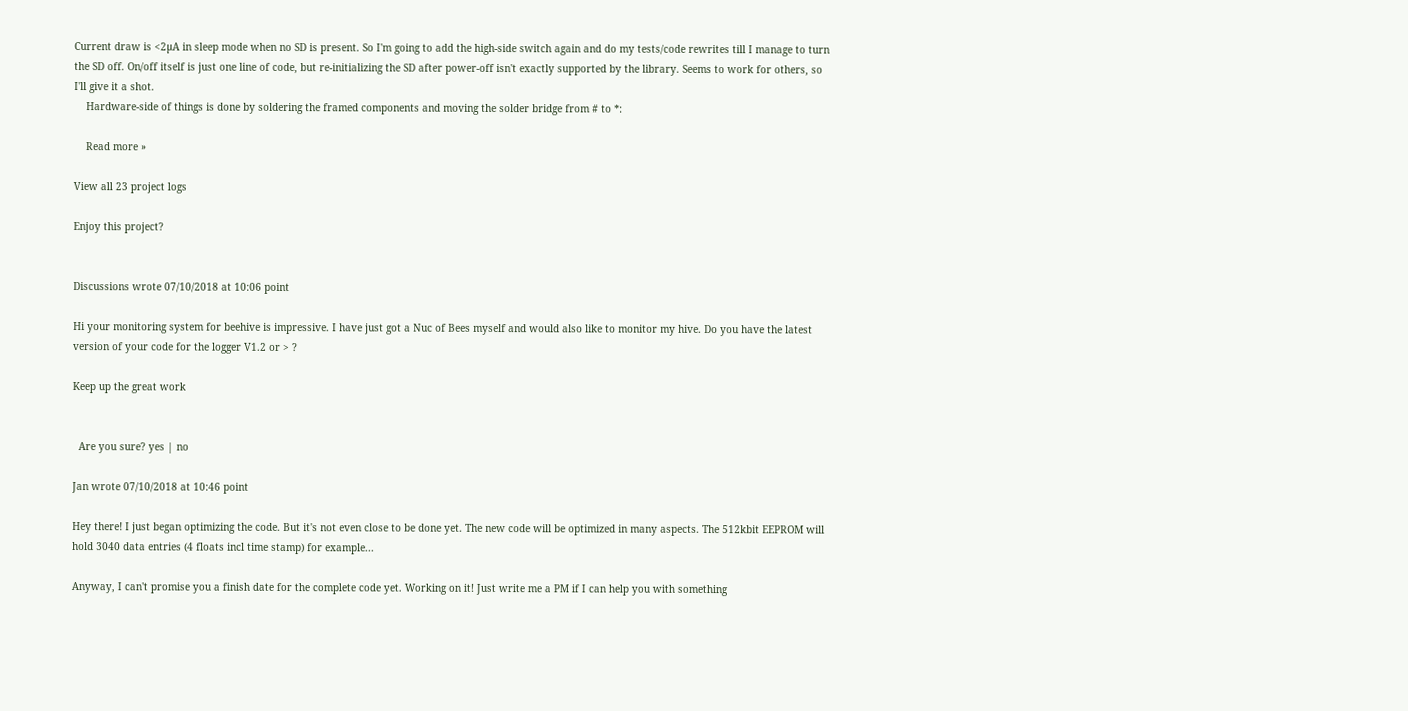Current draw is <2µA in sleep mode when no SD is present. So I'm going to add the high-side switch again and do my tests/code rewrites till I manage to turn the SD off. On/off itself is just one line of code, but re-initializing the SD after power-off isn't exactly supported by the library. Seems to work for others, so I'll give it a shot.
    Hardware-side of things is done by soldering the framed components and moving the solder bridge from # to *:

    Read more »

View all 23 project logs

Enjoy this project?


Discussions wrote 07/10/2018 at 10:06 point

Hi your monitoring system for beehive is impressive. I have just got a Nuc of Bees myself and would also like to monitor my hive. Do you have the latest version of your code for the logger V1.2 or > ?

Keep up the great work


  Are you sure? yes | no

Jan wrote 07/10/2018 at 10:46 point

Hey there! I just began optimizing the code. But it's not even close to be done yet. The new code will be optimized in many aspects. The 512kbit EEPROM will hold 3040 data entries (4 floats incl time stamp) for example...

Anyway, I can't promise you a finish date for the complete code yet. Working on it! Just write me a PM if I can help you with something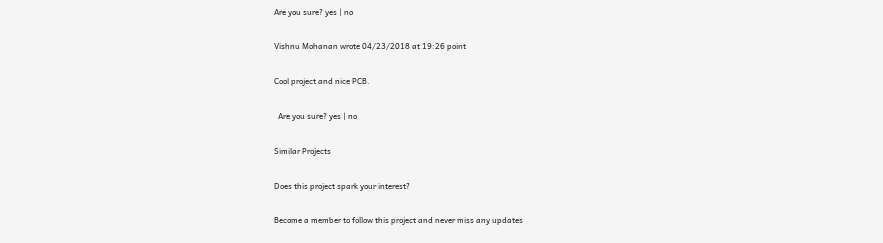Are you sure? yes | no

Vishnu Mohanan wrote 04/23/2018 at 19:26 point

Cool project and nice PCB.

  Are you sure? yes | no

Similar Projects

Does this project spark your interest?

Become a member to follow this project and never miss any updates